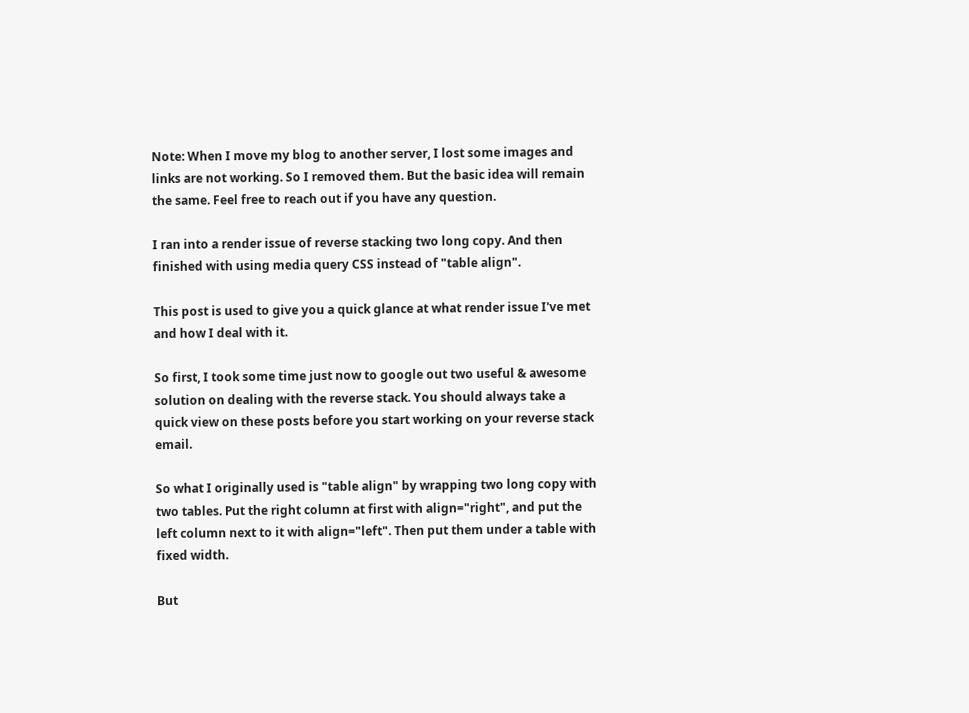Note: When I move my blog to another server, I lost some images and links are not working. So I removed them. But the basic idea will remain the same. Feel free to reach out if you have any question.

I ran into a render issue of reverse stacking two long copy. And then finished with using media query CSS instead of "table align".

This post is used to give you a quick glance at what render issue I've met and how I deal with it.

So first, I took some time just now to google out two useful & awesome solution on dealing with the reverse stack. You should always take a quick view on these posts before you start working on your reverse stack email.

So what I originally used is "table align" by wrapping two long copy with two tables. Put the right column at first with align="right", and put the left column next to it with align="left". Then put them under a table with fixed width.

But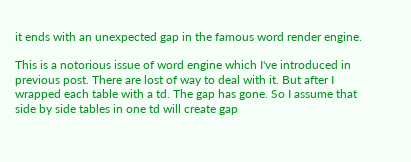it ends with an unexpected gap in the famous word render engine.

This is a notorious issue of word engine which I've introduced in previous post. There are lost of way to deal with it. But after I wrapped each table with a td. The gap has gone. So I assume that side by side tables in one td will create gap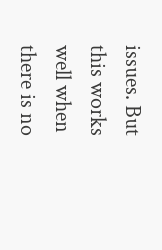issues. But this works well when there is no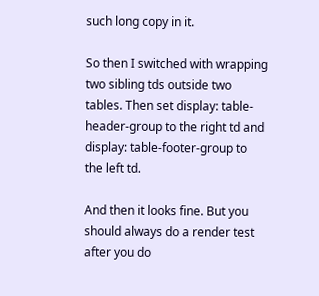such long copy in it.

So then I switched with wrapping two sibling tds outside two tables. Then set display: table-header-group to the right td and display: table-footer-group to the left td.

And then it looks fine. But you should always do a render test after you do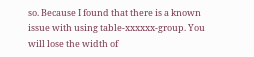so. Because I found that there is a known issue with using table-xxxxxx-group. You will lose the width of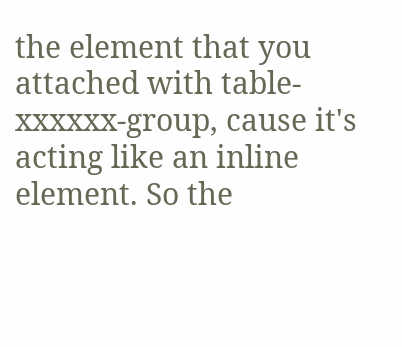the element that you attached with table-xxxxxx-group, cause it's acting like an inline element. So the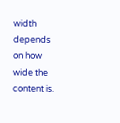width depends on how wide the content is.